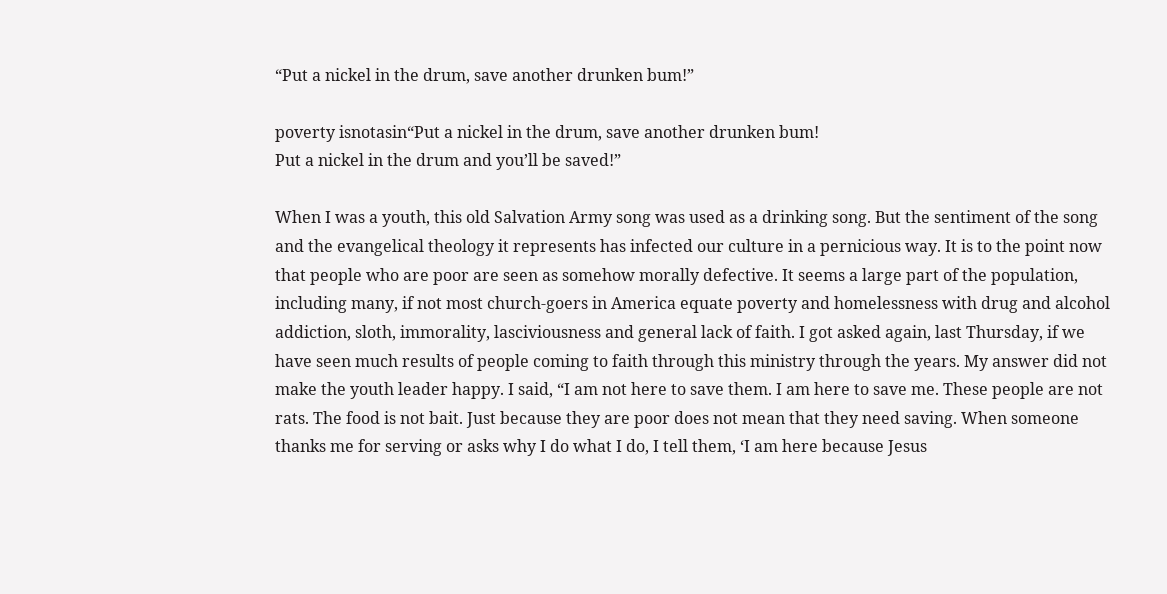“Put a nickel in the drum, save another drunken bum!”

poverty isnotasin“Put a nickel in the drum, save another drunken bum!
Put a nickel in the drum and you’ll be saved!”

When I was a youth, this old Salvation Army song was used as a drinking song. But the sentiment of the song and the evangelical theology it represents has infected our culture in a pernicious way. It is to the point now that people who are poor are seen as somehow morally defective. It seems a large part of the population, including many, if not most church-goers in America equate poverty and homelessness with drug and alcohol addiction, sloth, immorality, lasciviousness and general lack of faith. I got asked again, last Thursday, if we have seen much results of people coming to faith through this ministry through the years. My answer did not make the youth leader happy. I said, “I am not here to save them. I am here to save me. These people are not rats. The food is not bait. Just because they are poor does not mean that they need saving. When someone thanks me for serving or asks why I do what I do, I tell them, ‘I am here because Jesus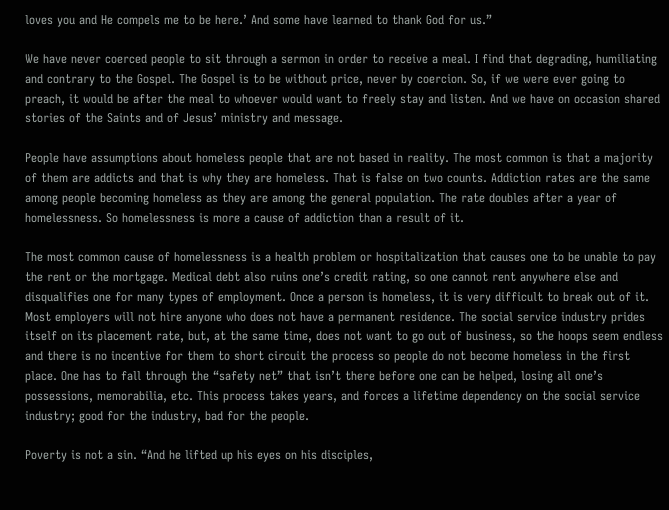loves you and He compels me to be here.’ And some have learned to thank God for us.”

We have never coerced people to sit through a sermon in order to receive a meal. I find that degrading, humiliating and contrary to the Gospel. The Gospel is to be without price, never by coercion. So, if we were ever going to preach, it would be after the meal to whoever would want to freely stay and listen. And we have on occasion shared stories of the Saints and of Jesus’ ministry and message.

People have assumptions about homeless people that are not based in reality. The most common is that a majority of them are addicts and that is why they are homeless. That is false on two counts. Addiction rates are the same among people becoming homeless as they are among the general population. The rate doubles after a year of homelessness. So homelessness is more a cause of addiction than a result of it.

The most common cause of homelessness is a health problem or hospitalization that causes one to be unable to pay the rent or the mortgage. Medical debt also ruins one’s credit rating, so one cannot rent anywhere else and disqualifies one for many types of employment. Once a person is homeless, it is very difficult to break out of it. Most employers will not hire anyone who does not have a permanent residence. The social service industry prides itself on its placement rate, but, at the same time, does not want to go out of business, so the hoops seem endless and there is no incentive for them to short circuit the process so people do not become homeless in the first place. One has to fall through the “safety net” that isn’t there before one can be helped, losing all one’s possessions, memorabilia, etc. This process takes years, and forces a lifetime dependency on the social service industry; good for the industry, bad for the people.

Poverty is not a sin. “And he lifted up his eyes on his disciples,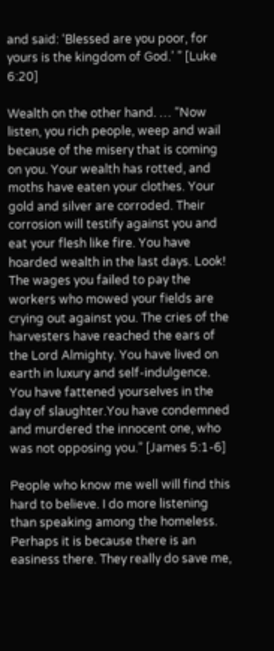and said: ‘Blessed are you poor, for yours is the kingdom of God.’ ” [Luke 6:20]

Wealth on the other hand. … “Now listen, you rich people, weep and wail because of the misery that is coming on you. Your wealth has rotted, and moths have eaten your clothes. Your gold and silver are corroded. Their corrosion will testify against you and eat your flesh like fire. You have hoarded wealth in the last days. Look! The wages you failed to pay the workers who mowed your fields are crying out against you. The cries of the harvesters have reached the ears of the Lord Almighty. You have lived on earth in luxury and self-indulgence. You have fattened yourselves in the day of slaughter.You have condemned and murdered the innocent one, who was not opposing you.” [James 5:1-6]

People who know me well will find this hard to believe. I do more listening than speaking among the homeless. Perhaps it is because there is an easiness there. They really do save me,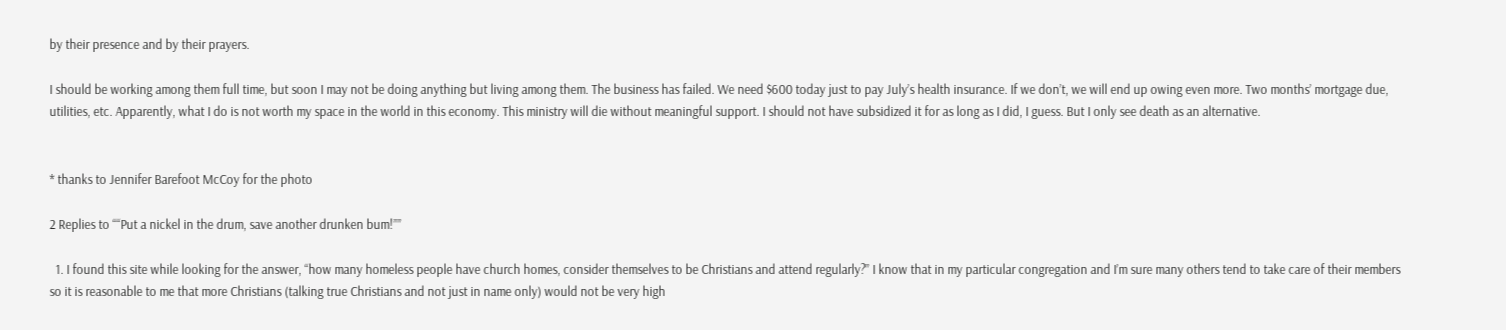by their presence and by their prayers.

I should be working among them full time, but soon I may not be doing anything but living among them. The business has failed. We need $600 today just to pay July’s health insurance. If we don’t, we will end up owing even more. Two months’ mortgage due, utilities, etc. Apparently, what I do is not worth my space in the world in this economy. This ministry will die without meaningful support. I should not have subsidized it for as long as I did, I guess. But I only see death as an alternative.


* thanks to Jennifer Barefoot McCoy for the photo

2 Replies to ““Put a nickel in the drum, save another drunken bum!””

  1. I found this site while looking for the answer, “how many homeless people have church homes, consider themselves to be Christians and attend regularly?” I know that in my particular congregation and I’m sure many others tend to take care of their members so it is reasonable to me that more Christians (talking true Christians and not just in name only) would not be very high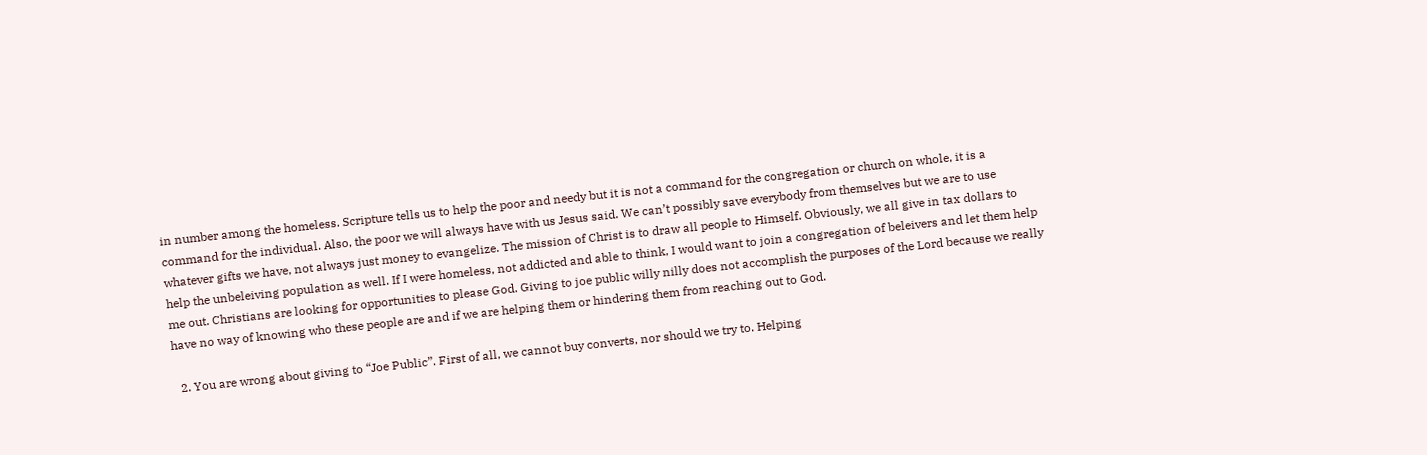in number among the homeless. Scripture tells us to help the poor and needy but it is not a command for the congregation or church on whole, it is a command for the individual. Also, the poor we will always have with us Jesus said. We can’t possibly save everybody from themselves but we are to use whatever gifts we have, not always just money to evangelize. The mission of Christ is to draw all people to Himself. Obviously, we all give in tax dollars to help the unbeleiving population as well. If I were homeless, not addicted and able to think, I would want to join a congregation of beleivers and let them help me out. Christians are looking for opportunities to please God. Giving to joe public willy nilly does not accomplish the purposes of the Lord because we really have no way of knowing who these people are and if we are helping them or hindering them from reaching out to God.

  2. You are wrong about giving to “Joe Public”. First of all, we cannot buy converts, nor should we try to. Helping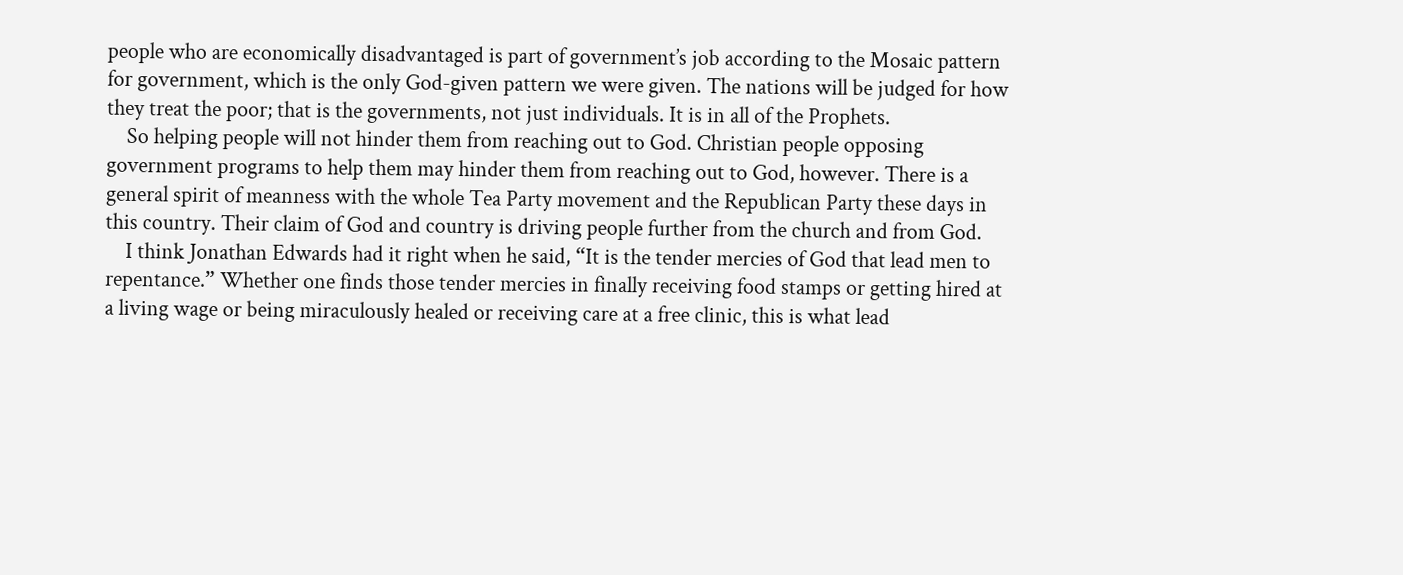people who are economically disadvantaged is part of government’s job according to the Mosaic pattern for government, which is the only God-given pattern we were given. The nations will be judged for how they treat the poor; that is the governments, not just individuals. It is in all of the Prophets.
    So helping people will not hinder them from reaching out to God. Christian people opposing government programs to help them may hinder them from reaching out to God, however. There is a general spirit of meanness with the whole Tea Party movement and the Republican Party these days in this country. Their claim of God and country is driving people further from the church and from God.
    I think Jonathan Edwards had it right when he said, “It is the tender mercies of God that lead men to repentance.” Whether one finds those tender mercies in finally receiving food stamps or getting hired at a living wage or being miraculously healed or receiving care at a free clinic, this is what lead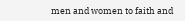men and women to faith and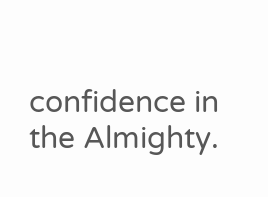confidence in the Almighty.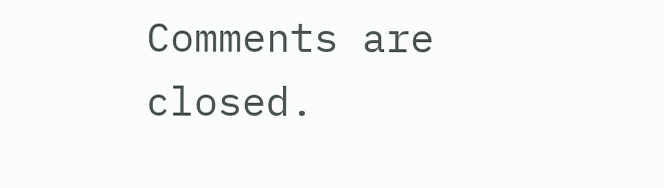Comments are closed.